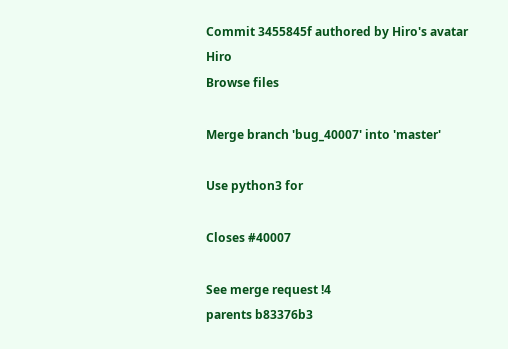Commit 3455845f authored by Hiro's avatar Hiro
Browse files

Merge branch 'bug_40007' into 'master'

Use python3 for

Closes #40007

See merge request !4
parents b83376b3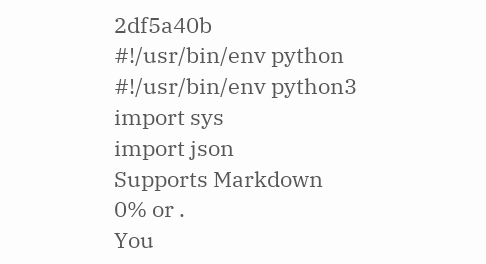2df5a40b
#!/usr/bin/env python
#!/usr/bin/env python3
import sys
import json
Supports Markdown
0% or .
You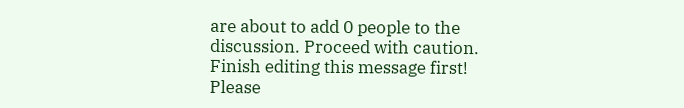are about to add 0 people to the discussion. Proceed with caution.
Finish editing this message first!
Please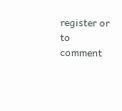register or to comment